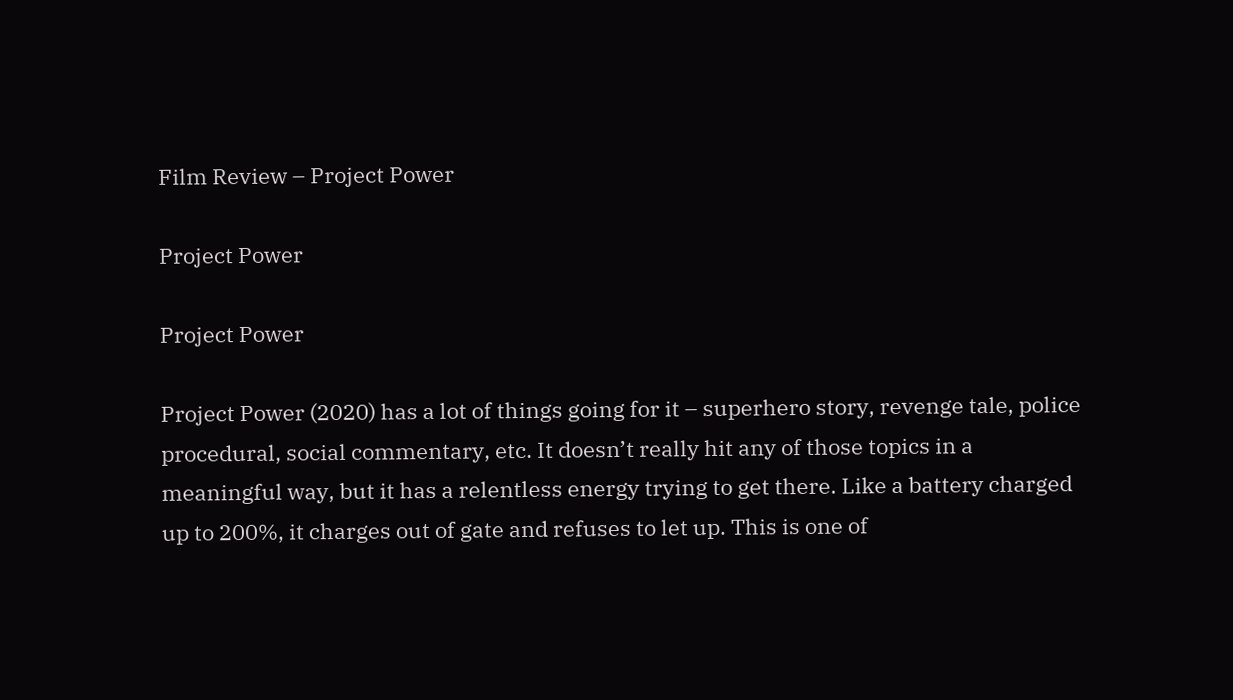Film Review – Project Power

Project Power

Project Power

Project Power (2020) has a lot of things going for it – superhero story, revenge tale, police procedural, social commentary, etc. It doesn’t really hit any of those topics in a meaningful way, but it has a relentless energy trying to get there. Like a battery charged up to 200%, it charges out of gate and refuses to let up. This is one of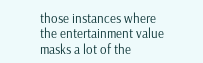those instances where the entertainment value masks a lot of the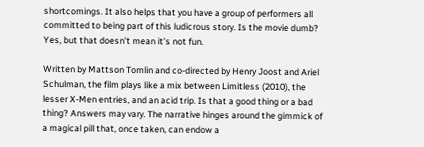shortcomings. It also helps that you have a group of performers all committed to being part of this ludicrous story. Is the movie dumb? Yes, but that doesn’t mean it’s not fun.

Written by Mattson Tomlin and co-directed by Henry Joost and Ariel Schulman, the film plays like a mix between Limitless (2010), the lesser X-Men entries, and an acid trip. Is that a good thing or a bad thing? Answers may vary. The narrative hinges around the gimmick of a magical pill that, once taken, can endow a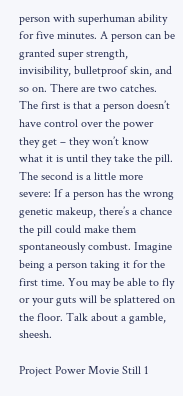person with superhuman ability for five minutes. A person can be granted super strength, invisibility, bulletproof skin, and so on. There are two catches. The first is that a person doesn’t have control over the power they get – they won’t know what it is until they take the pill. The second is a little more severe: If a person has the wrong genetic makeup, there’s a chance the pill could make them spontaneously combust. Imagine being a person taking it for the first time. You may be able to fly or your guts will be splattered on the floor. Talk about a gamble, sheesh.

Project Power Movie Still 1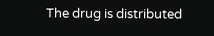The drug is distributed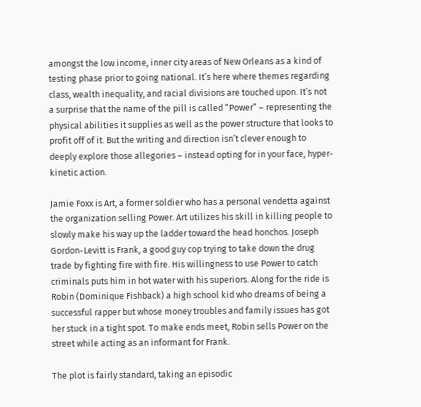amongst the low income, inner city areas of New Orleans as a kind of testing phase prior to going national. It’s here where themes regarding class, wealth inequality, and racial divisions are touched upon. It’s not a surprise that the name of the pill is called “Power” – representing the physical abilities it supplies as well as the power structure that looks to profit off of it. But the writing and direction isn’t clever enough to deeply explore those allegories – instead opting for in your face, hyper-kinetic action.

Jamie Foxx is Art, a former soldier who has a personal vendetta against the organization selling Power. Art utilizes his skill in killing people to slowly make his way up the ladder toward the head honchos. Joseph Gordon-Levitt is Frank, a good guy cop trying to take down the drug trade by fighting fire with fire. His willingness to use Power to catch criminals puts him in hot water with his superiors. Along for the ride is Robin (Dominique Fishback) a high school kid who dreams of being a successful rapper but whose money troubles and family issues has got her stuck in a tight spot. To make ends meet, Robin sells Power on the street while acting as an informant for Frank.

The plot is fairly standard, taking an episodic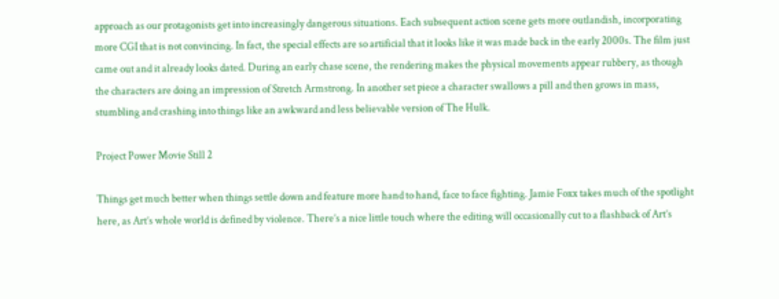approach as our protagonists get into increasingly dangerous situations. Each subsequent action scene gets more outlandish, incorporating more CGI that is not convincing. In fact, the special effects are so artificial that it looks like it was made back in the early 2000s. The film just came out and it already looks dated. During an early chase scene, the rendering makes the physical movements appear rubbery, as though the characters are doing an impression of Stretch Armstrong. In another set piece a character swallows a pill and then grows in mass, stumbling and crashing into things like an awkward and less believable version of The Hulk.

Project Power Movie Still 2

Things get much better when things settle down and feature more hand to hand, face to face fighting. Jamie Foxx takes much of the spotlight here, as Art’s whole world is defined by violence. There’s a nice little touch where the editing will occasionally cut to a flashback of Art’s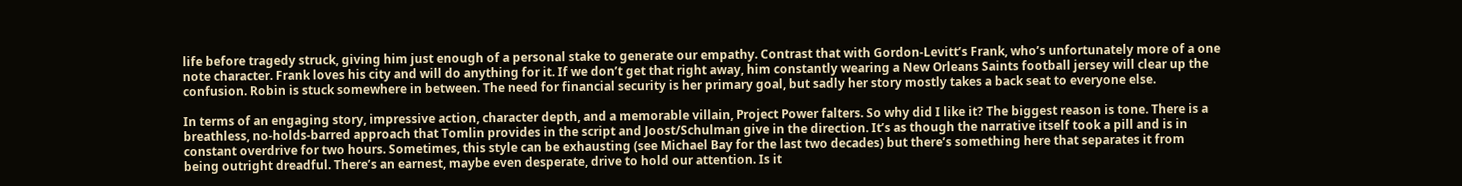life before tragedy struck, giving him just enough of a personal stake to generate our empathy. Contrast that with Gordon-Levitt’s Frank, who’s unfortunately more of a one note character. Frank loves his city and will do anything for it. If we don’t get that right away, him constantly wearing a New Orleans Saints football jersey will clear up the confusion. Robin is stuck somewhere in between. The need for financial security is her primary goal, but sadly her story mostly takes a back seat to everyone else.

In terms of an engaging story, impressive action, character depth, and a memorable villain, Project Power falters. So why did I like it? The biggest reason is tone. There is a breathless, no-holds-barred approach that Tomlin provides in the script and Joost/Schulman give in the direction. It’s as though the narrative itself took a pill and is in constant overdrive for two hours. Sometimes, this style can be exhausting (see Michael Bay for the last two decades) but there’s something here that separates it from being outright dreadful. There’s an earnest, maybe even desperate, drive to hold our attention. Is it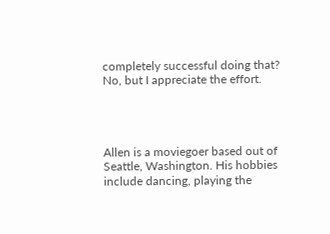completely successful doing that? No, but I appreciate the effort.




Allen is a moviegoer based out of Seattle, Washington. His hobbies include dancing, playing the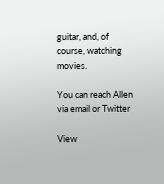guitar, and, of course, watching movies.

You can reach Allen via email or Twitter

View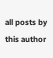all posts by this author